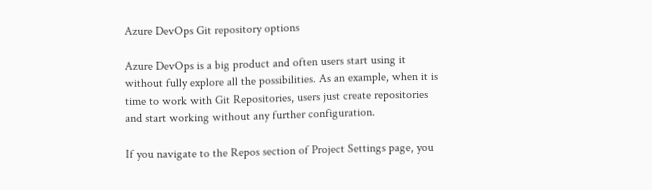Azure DevOps Git repository options

Azure DevOps is a big product and often users start using it without fully explore all the possibilities. As an example, when it is time to work with Git Repositories, users just create repositories and start working without any further configuration.

If you navigate to the Repos section of Project Settings page, you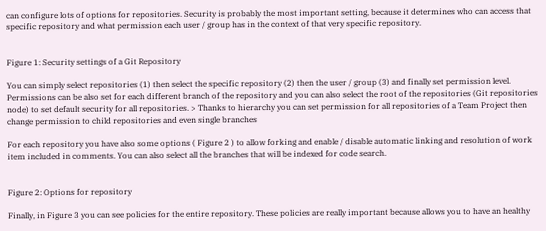can configure lots of options for repositories. Security is probably the most important setting, because it determines who can access that specific repository and what permission each user / group has in the context of that very specific repository.


Figure 1: Security settings of a Git Repository

You can simply select repositories (1) then select the specific repository (2) then the user / group (3) and finally set permission level. Permissions can be also set for each different branch of the repository and you can also select the root of the repositories (Git repositories node) to set default security for all repositories. > Thanks to hierarchy you can set permission for all repositories of a Team Project then change permission to child repositories and even single branches

For each repository you have also some options ( Figure 2 ) to allow forking and enable / disable automatic linking and resolution of work item included in comments. You can also select all the branches that will be indexed for code search.


Figure 2: Options for repository

Finally, in Figure 3 you can see policies for the entire repository. These policies are really important because allows you to have an healthy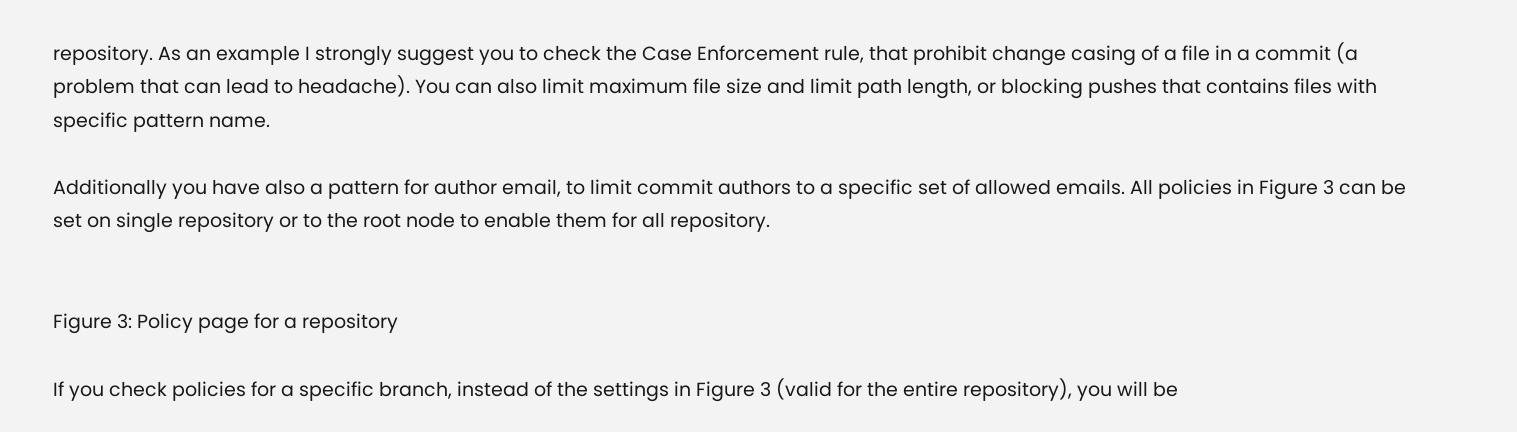repository. As an example I strongly suggest you to check the Case Enforcement rule, that prohibit change casing of a file in a commit (a problem that can lead to headache). You can also limit maximum file size and limit path length, or blocking pushes that contains files with specific pattern name.

Additionally you have also a pattern for author email, to limit commit authors to a specific set of allowed emails. All policies in Figure 3 can be set on single repository or to the root node to enable them for all repository.


Figure 3: Policy page for a repository

If you check policies for a specific branch, instead of the settings in Figure 3 (valid for the entire repository), you will be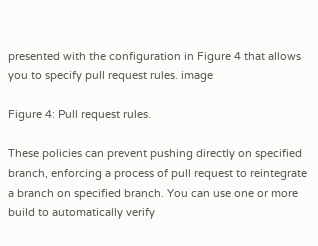presented with the configuration in Figure 4 that allows you to specify pull request rules. image

Figure 4: Pull request rules.

These policies can prevent pushing directly on specified branch, enforcing a process of pull request to reintegrate a branch on specified branch. You can use one or more build to automatically verify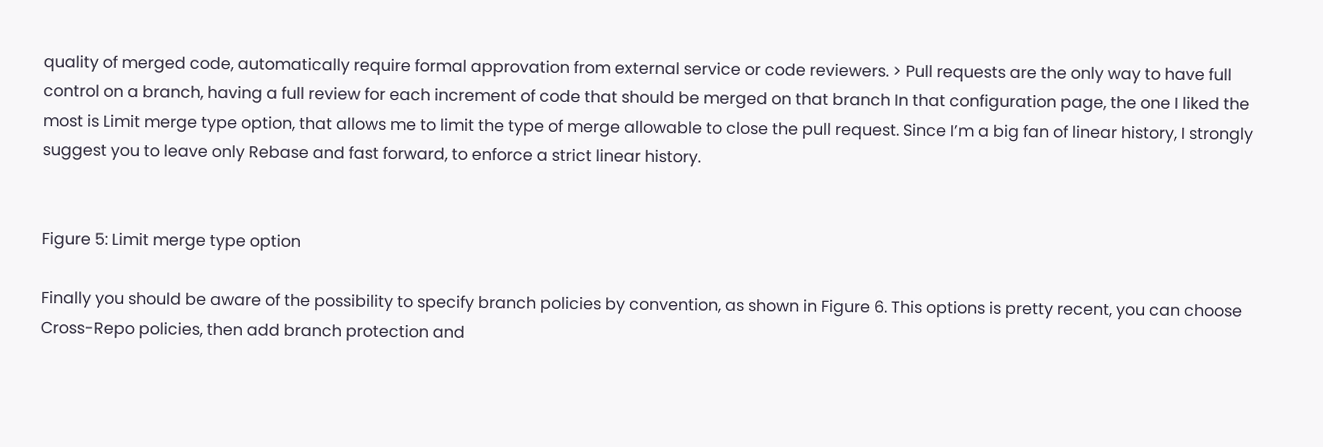quality of merged code, automatically require formal approvation from external service or code reviewers. > Pull requests are the only way to have full control on a branch, having a full review for each increment of code that should be merged on that branch In that configuration page, the one I liked the most is Limit merge type option, that allows me to limit the type of merge allowable to close the pull request. Since I’m a big fan of linear history, I strongly suggest you to leave only Rebase and fast forward, to enforce a strict linear history.


Figure 5: Limit merge type option

Finally you should be aware of the possibility to specify branch policies by convention, as shown in Figure 6. This options is pretty recent, you can choose Cross-Repo policies, then add branch protection and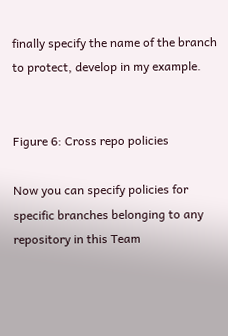finally specify the name of the branch to protect, develop in my example.


Figure 6: Cross repo policies

Now you can specify policies for specific branches belonging to any repository in this Team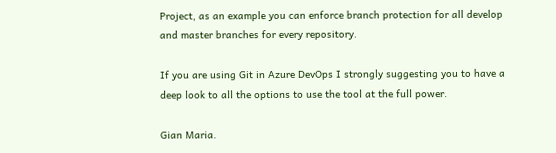Project, as an example you can enforce branch protection for all develop and master branches for every repository.

If you are using Git in Azure DevOps I strongly suggesting you to have a deep look to all the options to use the tool at the full power.

Gian Maria.